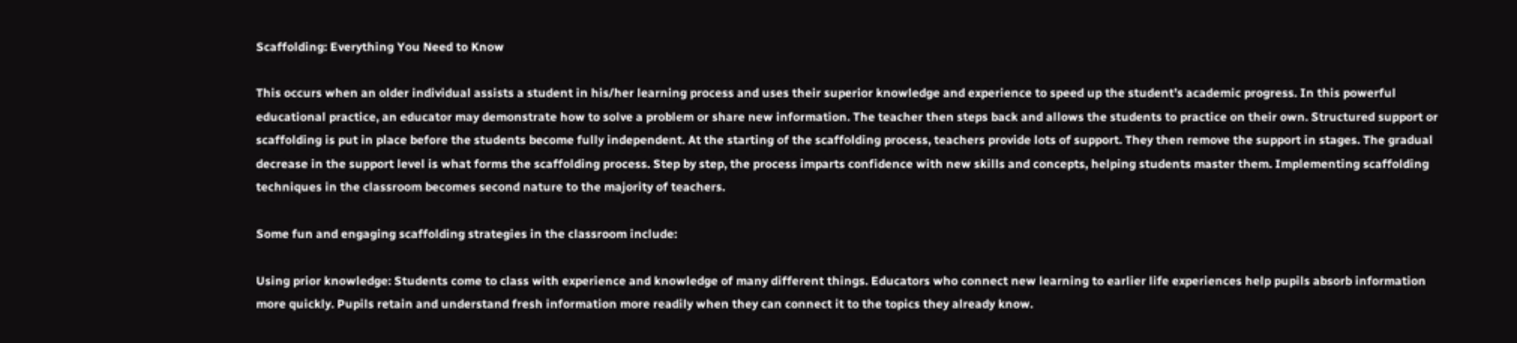Scaffolding: Everything You Need to Know

This occurs when an older individual assists a student in his/her learning process and uses their superior knowledge and experience to speed up the student’s academic progress. In this powerful educational practice, an educator may demonstrate how to solve a problem or share new information. The teacher then steps back and allows the students to practice on their own. Structured support or scaffolding is put in place before the students become fully independent. At the starting of the scaffolding process, teachers provide lots of support. They then remove the support in stages. The gradual decrease in the support level is what forms the scaffolding process. Step by step, the process imparts confidence with new skills and concepts, helping students master them. Implementing scaffolding techniques in the classroom becomes second nature to the majority of teachers.

Some fun and engaging scaffolding strategies in the classroom include:

Using prior knowledge: Students come to class with experience and knowledge of many different things. Educators who connect new learning to earlier life experiences help pupils absorb information more quickly. Pupils retain and understand fresh information more readily when they can connect it to the topics they already know.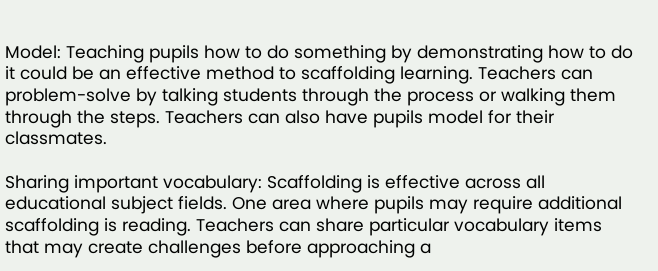Model: Teaching pupils how to do something by demonstrating how to do it could be an effective method to scaffolding learning. Teachers can problem-solve by talking students through the process or walking them through the steps. Teachers can also have pupils model for their classmates.

Sharing important vocabulary: Scaffolding is effective across all educational subject fields. One area where pupils may require additional scaffolding is reading. Teachers can share particular vocabulary items that may create challenges before approaching a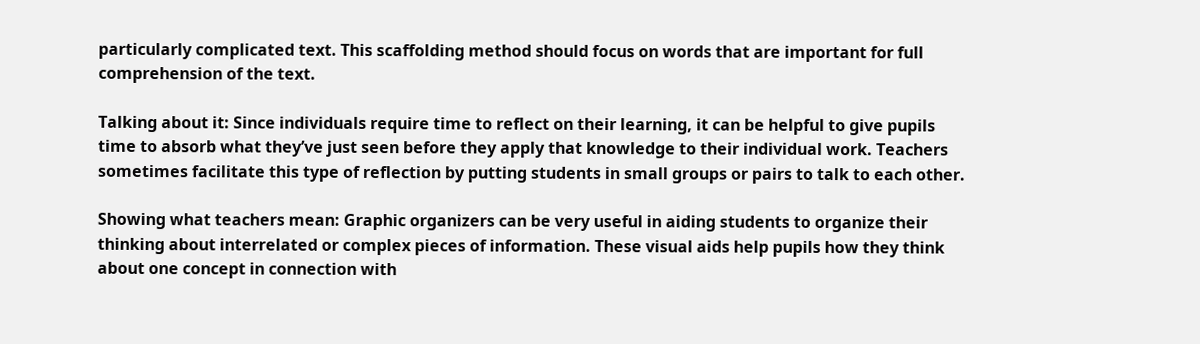particularly complicated text. This scaffolding method should focus on words that are important for full comprehension of the text.

Talking about it: Since individuals require time to reflect on their learning, it can be helpful to give pupils time to absorb what they’ve just seen before they apply that knowledge to their individual work. Teachers sometimes facilitate this type of reflection by putting students in small groups or pairs to talk to each other.

Showing what teachers mean: Graphic organizers can be very useful in aiding students to organize their thinking about interrelated or complex pieces of information. These visual aids help pupils how they think about one concept in connection with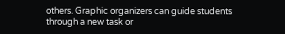others. Graphic organizers can guide students through a new task or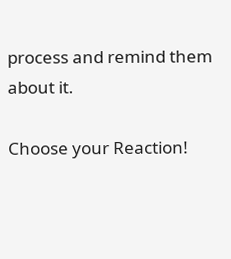process and remind them about it.

Choose your Reaction!